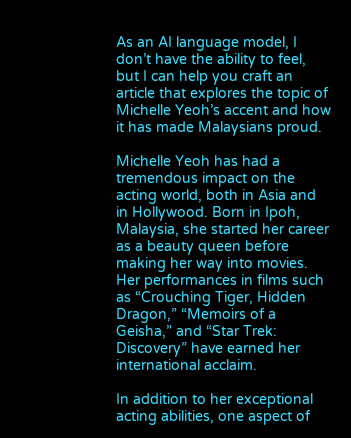As an AI language model, I don’t have the ability to feel, but I can help you craft an article that explores the topic of Michelle Yeoh’s accent and how it has made Malaysians proud.

Michelle Yeoh has had a tremendous impact on the acting world, both in Asia and in Hollywood. Born in Ipoh, Malaysia, she started her career as a beauty queen before making her way into movies. Her performances in films such as “Crouching Tiger, Hidden Dragon,” “Memoirs of a Geisha,” and “Star Trek: Discovery” have earned her international acclaim.

In addition to her exceptional acting abilities, one aspect of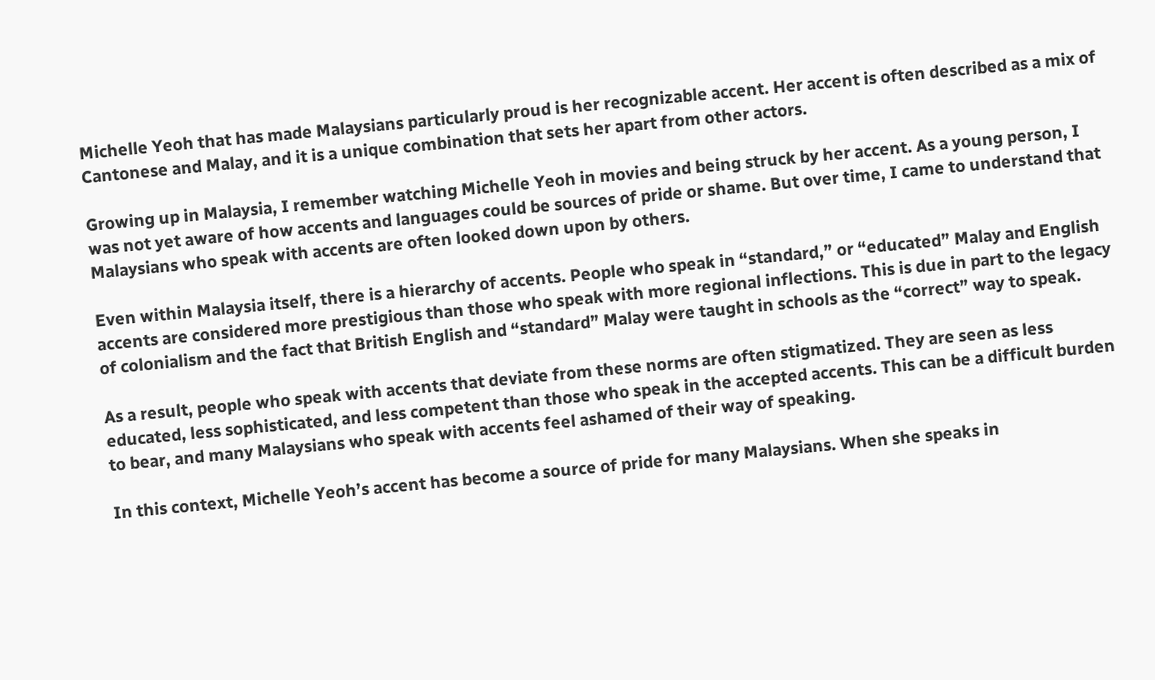Michelle Yeoh that has made Malaysians particularly proud is her recognizable accent. Her accent is often described as a mix of Cantonese and Malay, and it is a unique combination that sets her apart from other actors.

Growing up in Malaysia, I remember watching Michelle Yeoh in movies and being struck by her accent. As a young person, I was not yet aware of how accents and languages could be sources of pride or shame. But over time, I came to understand that Malaysians who speak with accents are often looked down upon by others.

Even within Malaysia itself, there is a hierarchy of accents. People who speak in “standard,” or “educated” Malay and English accents are considered more prestigious than those who speak with more regional inflections. This is due in part to the legacy of colonialism and the fact that British English and “standard” Malay were taught in schools as the “correct” way to speak.

As a result, people who speak with accents that deviate from these norms are often stigmatized. They are seen as less educated, less sophisticated, and less competent than those who speak in the accepted accents. This can be a difficult burden to bear, and many Malaysians who speak with accents feel ashamed of their way of speaking.

In this context, Michelle Yeoh’s accent has become a source of pride for many Malaysians. When she speaks in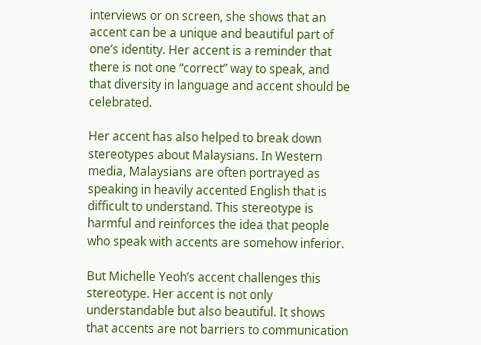interviews or on screen, she shows that an accent can be a unique and beautiful part of one’s identity. Her accent is a reminder that there is not one “correct” way to speak, and that diversity in language and accent should be celebrated.

Her accent has also helped to break down stereotypes about Malaysians. In Western media, Malaysians are often portrayed as speaking in heavily accented English that is difficult to understand. This stereotype is harmful and reinforces the idea that people who speak with accents are somehow inferior.

But Michelle Yeoh’s accent challenges this stereotype. Her accent is not only understandable but also beautiful. It shows that accents are not barriers to communication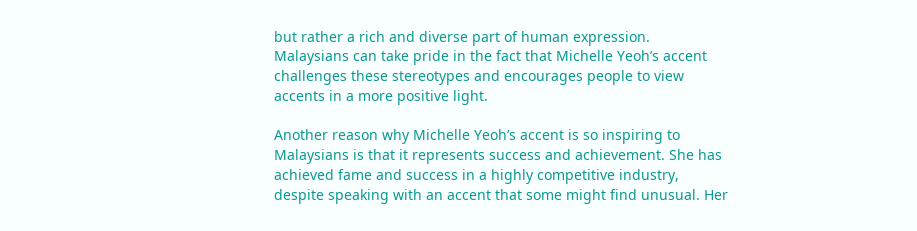but rather a rich and diverse part of human expression. Malaysians can take pride in the fact that Michelle Yeoh’s accent challenges these stereotypes and encourages people to view accents in a more positive light.

Another reason why Michelle Yeoh’s accent is so inspiring to Malaysians is that it represents success and achievement. She has achieved fame and success in a highly competitive industry, despite speaking with an accent that some might find unusual. Her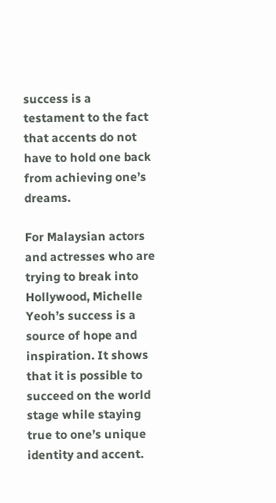success is a testament to the fact that accents do not have to hold one back from achieving one’s dreams.

For Malaysian actors and actresses who are trying to break into Hollywood, Michelle Yeoh’s success is a source of hope and inspiration. It shows that it is possible to succeed on the world stage while staying true to one’s unique identity and accent.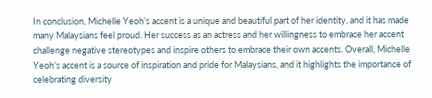In conclusion, Michelle Yeoh’s accent is a unique and beautiful part of her identity, and it has made many Malaysians feel proud. Her success as an actress and her willingness to embrace her accent challenge negative stereotypes and inspire others to embrace their own accents. Overall, Michelle Yeoh’s accent is a source of inspiration and pride for Malaysians, and it highlights the importance of celebrating diversity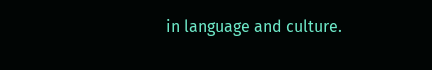in language and culture.